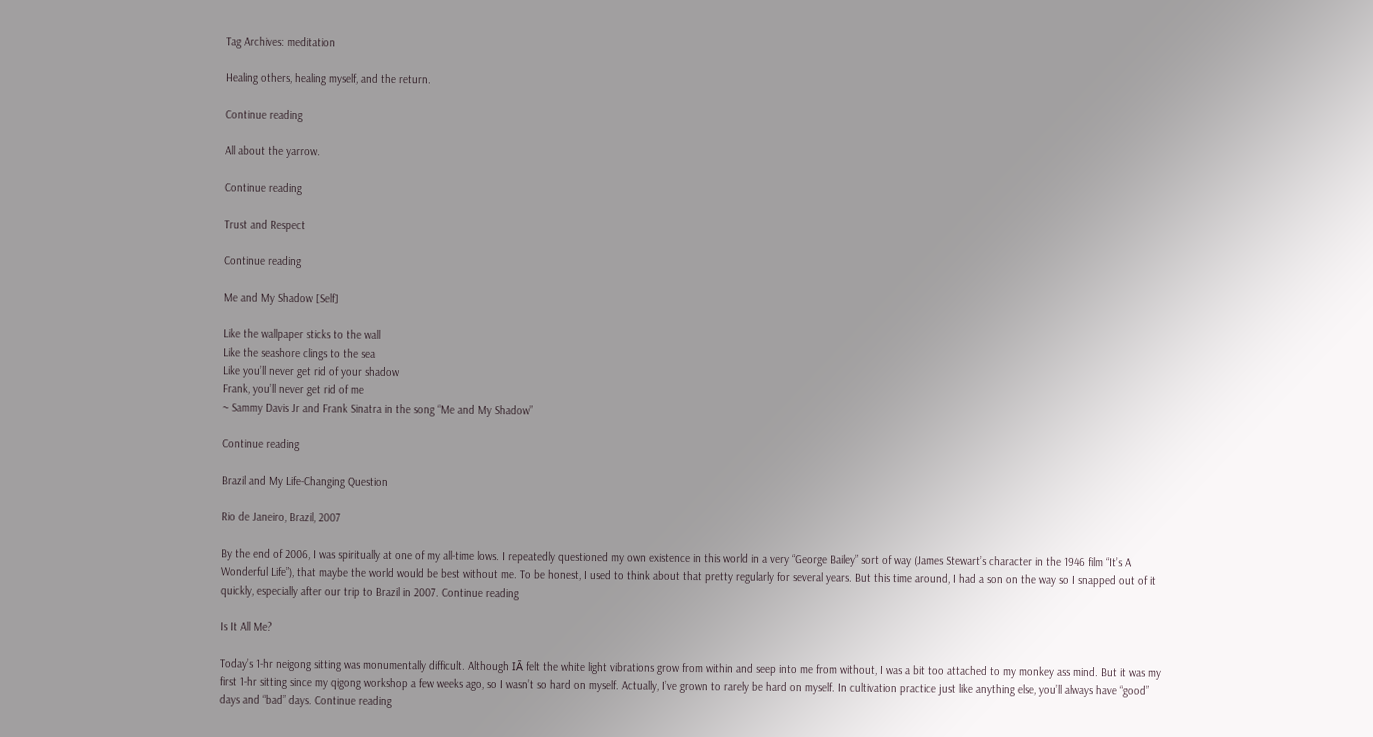Tag Archives: meditation

Healing others, healing myself, and the return.

Continue reading

All about the yarrow.

Continue reading

Trust and Respect

Continue reading

Me and My Shadow [Self]

Like the wallpaper sticks to the wall
Like the seashore clings to the sea
Like you’ll never get rid of your shadow
Frank, you’ll never get rid of me
~ Sammy Davis Jr and Frank Sinatra in the song “Me and My Shadow”

Continue reading

Brazil and My Life-Changing Question

Rio de Janeiro, Brazil, 2007

By the end of 2006, I was spiritually at one of my all-time lows. I repeatedly questioned my own existence in this world in a very “George Bailey” sort of way (James Stewart’s character in the 1946 film “It’s A Wonderful Life”), that maybe the world would be best without me. To be honest, I used to think about that pretty regularly for several years. But this time around, I had a son on the way so I snapped out of it quickly, especially after our trip to Brazil in 2007. Continue reading

Is It All Me?

Today’s 1-hr neigong sitting was monumentally difficult. Although IĀ felt the white light vibrations grow from within and seep into me from without, I was a bit too attached to my monkey ass mind. But it was my first 1-hr sitting since my qigong workshop a few weeks ago, so I wasn’t so hard on myself. Actually, I’ve grown to rarely be hard on myself. In cultivation practice just like anything else, you’ll always have “good” days and “bad” days. Continue reading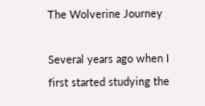The Wolverine Journey

Several years ago when I first started studying the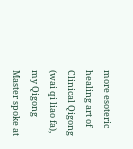more esoteric healing art of Clinical Qigong (wai qi liao fa), my Qigong Master spoke at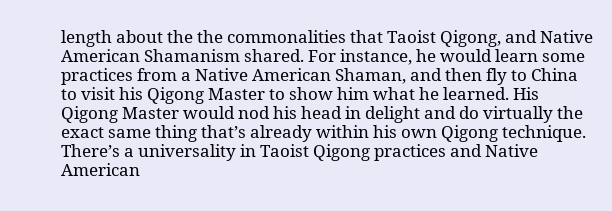length about the the commonalities that Taoist Qigong, and Native American Shamanism shared. For instance, he would learn some practices from a Native American Shaman, and then fly to China to visit his Qigong Master to show him what he learned. His Qigong Master would nod his head in delight and do virtually the exact same thing that’s already within his own Qigong technique. There’s a universality in Taoist Qigong practices and Native American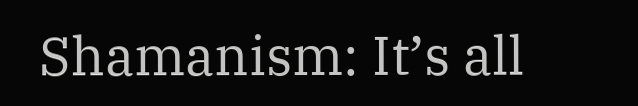Shamanism: It’s all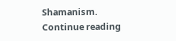Shamanism. Continue reading